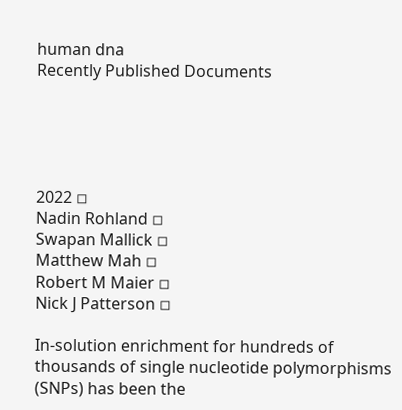human dna
Recently Published Documents





2022 ◽
Nadin Rohland ◽
Swapan Mallick ◽
Matthew Mah ◽
Robert M Maier ◽
Nick J Patterson ◽

In-solution enrichment for hundreds of thousands of single nucleotide polymorphisms (SNPs) has been the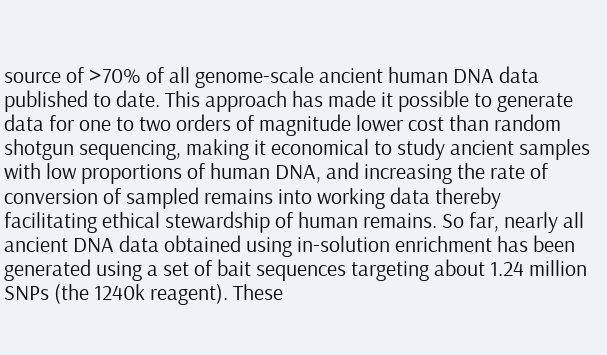source of >70% of all genome-scale ancient human DNA data published to date. This approach has made it possible to generate data for one to two orders of magnitude lower cost than random shotgun sequencing, making it economical to study ancient samples with low proportions of human DNA, and increasing the rate of conversion of sampled remains into working data thereby facilitating ethical stewardship of human remains. So far, nearly all ancient DNA data obtained using in-solution enrichment has been generated using a set of bait sequences targeting about 1.24 million SNPs (the 1240k reagent). These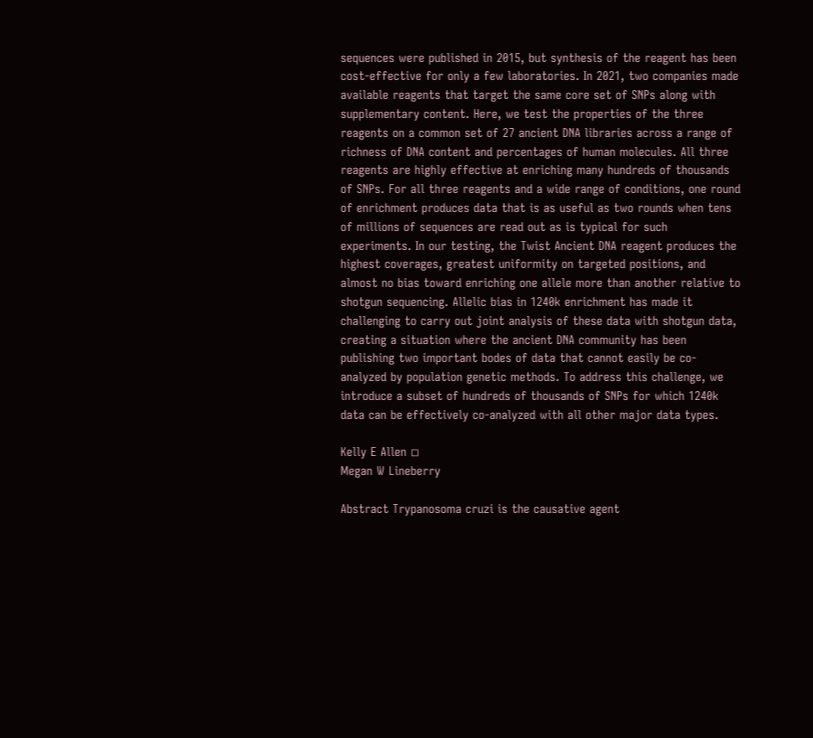sequences were published in 2015, but synthesis of the reagent has been cost-effective for only a few laboratories. In 2021, two companies made available reagents that target the same core set of SNPs along with supplementary content. Here, we test the properties of the three reagents on a common set of 27 ancient DNA libraries across a range of richness of DNA content and percentages of human molecules. All three reagents are highly effective at enriching many hundreds of thousands of SNPs. For all three reagents and a wide range of conditions, one round of enrichment produces data that is as useful as two rounds when tens of millions of sequences are read out as is typical for such experiments. In our testing, the Twist Ancient DNA reagent produces the highest coverages, greatest uniformity on targeted positions, and almost no bias toward enriching one allele more than another relative to shotgun sequencing. Allelic bias in 1240k enrichment has made it challenging to carry out joint analysis of these data with shotgun data, creating a situation where the ancient DNA community has been publishing two important bodes of data that cannot easily be co-analyzed by population genetic methods. To address this challenge, we introduce a subset of hundreds of thousands of SNPs for which 1240k data can be effectively co-analyzed with all other major data types.

Kelly E Allen ◽
Megan W Lineberry

Abstract Trypanosoma cruzi is the causative agent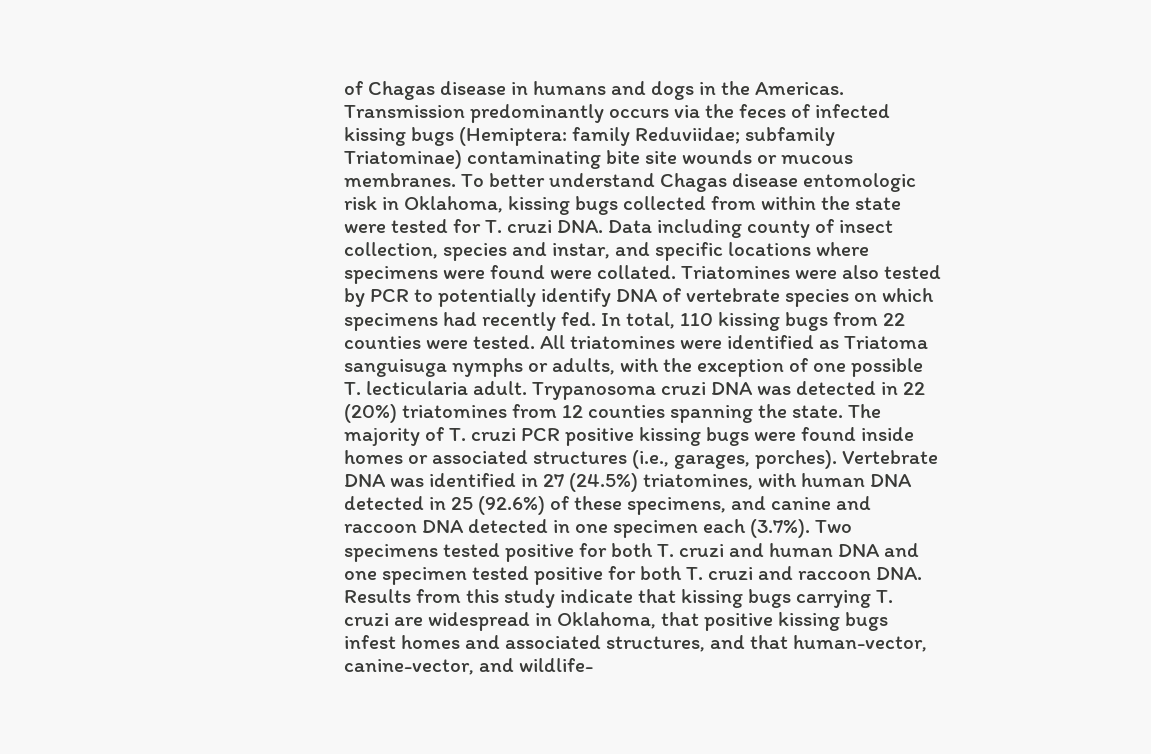of Chagas disease in humans and dogs in the Americas. Transmission predominantly occurs via the feces of infected kissing bugs (Hemiptera: family Reduviidae; subfamily Triatominae) contaminating bite site wounds or mucous membranes. To better understand Chagas disease entomologic risk in Oklahoma, kissing bugs collected from within the state were tested for T. cruzi DNA. Data including county of insect collection, species and instar, and specific locations where specimens were found were collated. Triatomines were also tested by PCR to potentially identify DNA of vertebrate species on which specimens had recently fed. In total, 110 kissing bugs from 22 counties were tested. All triatomines were identified as Triatoma sanguisuga nymphs or adults, with the exception of one possible T. lecticularia adult. Trypanosoma cruzi DNA was detected in 22 (20%) triatomines from 12 counties spanning the state. The majority of T. cruzi PCR positive kissing bugs were found inside homes or associated structures (i.e., garages, porches). Vertebrate DNA was identified in 27 (24.5%) triatomines, with human DNA detected in 25 (92.6%) of these specimens, and canine and raccoon DNA detected in one specimen each (3.7%). Two specimens tested positive for both T. cruzi and human DNA and one specimen tested positive for both T. cruzi and raccoon DNA. Results from this study indicate that kissing bugs carrying T. cruzi are widespread in Oklahoma, that positive kissing bugs infest homes and associated structures, and that human-vector, canine-vector, and wildlife-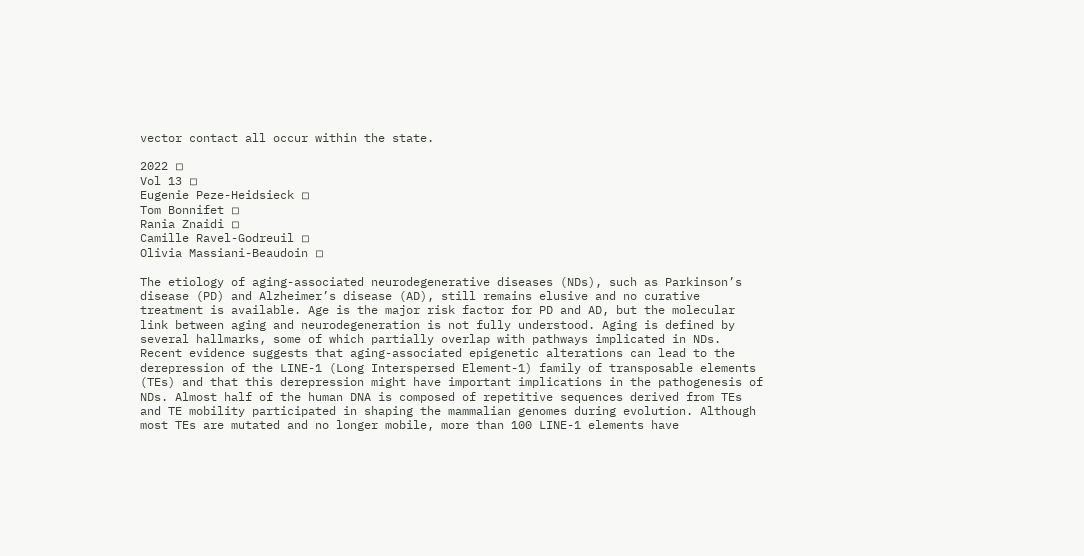vector contact all occur within the state.

2022 ◽
Vol 13 ◽
Eugenie Peze-Heidsieck ◽
Tom Bonnifet ◽
Rania Znaidi ◽
Camille Ravel-Godreuil ◽
Olivia Massiani-Beaudoin ◽

The etiology of aging-associated neurodegenerative diseases (NDs), such as Parkinson’s disease (PD) and Alzheimer’s disease (AD), still remains elusive and no curative treatment is available. Age is the major risk factor for PD and AD, but the molecular link between aging and neurodegeneration is not fully understood. Aging is defined by several hallmarks, some of which partially overlap with pathways implicated in NDs. Recent evidence suggests that aging-associated epigenetic alterations can lead to the derepression of the LINE-1 (Long Interspersed Element-1) family of transposable elements (TEs) and that this derepression might have important implications in the pathogenesis of NDs. Almost half of the human DNA is composed of repetitive sequences derived from TEs and TE mobility participated in shaping the mammalian genomes during evolution. Although most TEs are mutated and no longer mobile, more than 100 LINE-1 elements have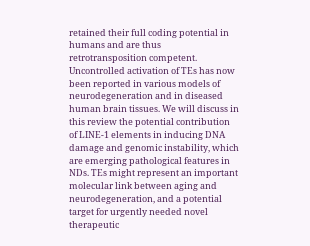retained their full coding potential in humans and are thus retrotransposition competent. Uncontrolled activation of TEs has now been reported in various models of neurodegeneration and in diseased human brain tissues. We will discuss in this review the potential contribution of LINE-1 elements in inducing DNA damage and genomic instability, which are emerging pathological features in NDs. TEs might represent an important molecular link between aging and neurodegeneration, and a potential target for urgently needed novel therapeutic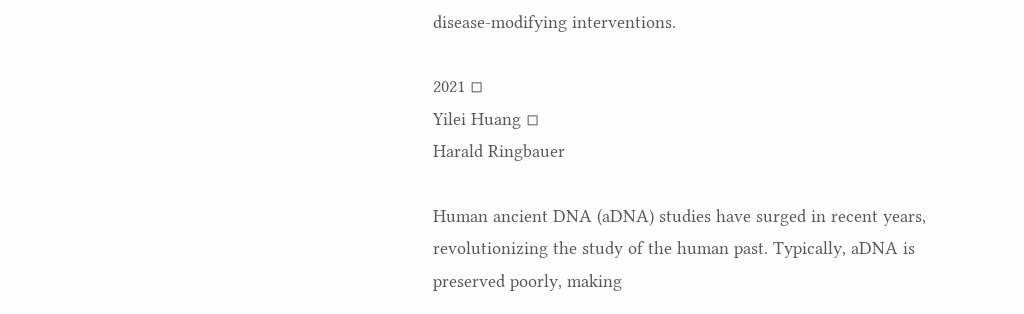disease-modifying interventions.

2021 ◽
Yilei Huang ◽
Harald Ringbauer

Human ancient DNA (aDNA) studies have surged in recent years, revolutionizing the study of the human past. Typically, aDNA is preserved poorly, making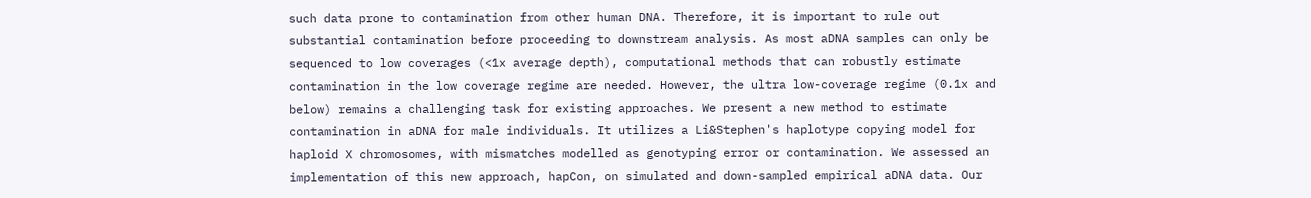such data prone to contamination from other human DNA. Therefore, it is important to rule out substantial contamination before proceeding to downstream analysis. As most aDNA samples can only be sequenced to low coverages (<1x average depth), computational methods that can robustly estimate contamination in the low coverage regime are needed. However, the ultra low-coverage regime (0.1x and below) remains a challenging task for existing approaches. We present a new method to estimate contamination in aDNA for male individuals. It utilizes a Li&Stephen's haplotype copying model for haploid X chromosomes, with mismatches modelled as genotyping error or contamination. We assessed an implementation of this new approach, hapCon, on simulated and down-sampled empirical aDNA data. Our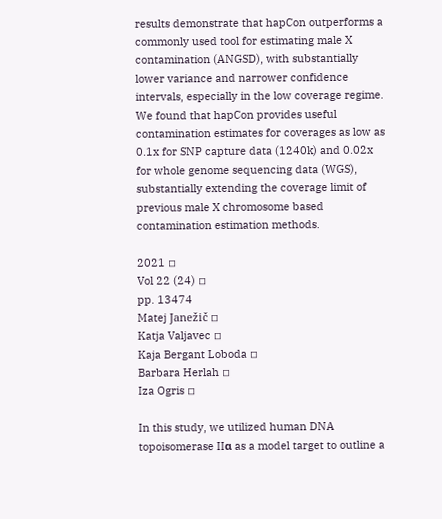results demonstrate that hapCon outperforms a commonly used tool for estimating male X contamination (ANGSD), with substantially lower variance and narrower confidence intervals, especially in the low coverage regime. We found that hapCon provides useful contamination estimates for coverages as low as 0.1x for SNP capture data (1240k) and 0.02x for whole genome sequencing data (WGS), substantially extending the coverage limit of previous male X chromosome based contamination estimation methods.

2021 ◽
Vol 22 (24) ◽
pp. 13474
Matej Janežič ◽
Katja Valjavec ◽
Kaja Bergant Loboda ◽
Barbara Herlah ◽
Iza Ogris ◽

In this study, we utilized human DNA topoisomerase IIα as a model target to outline a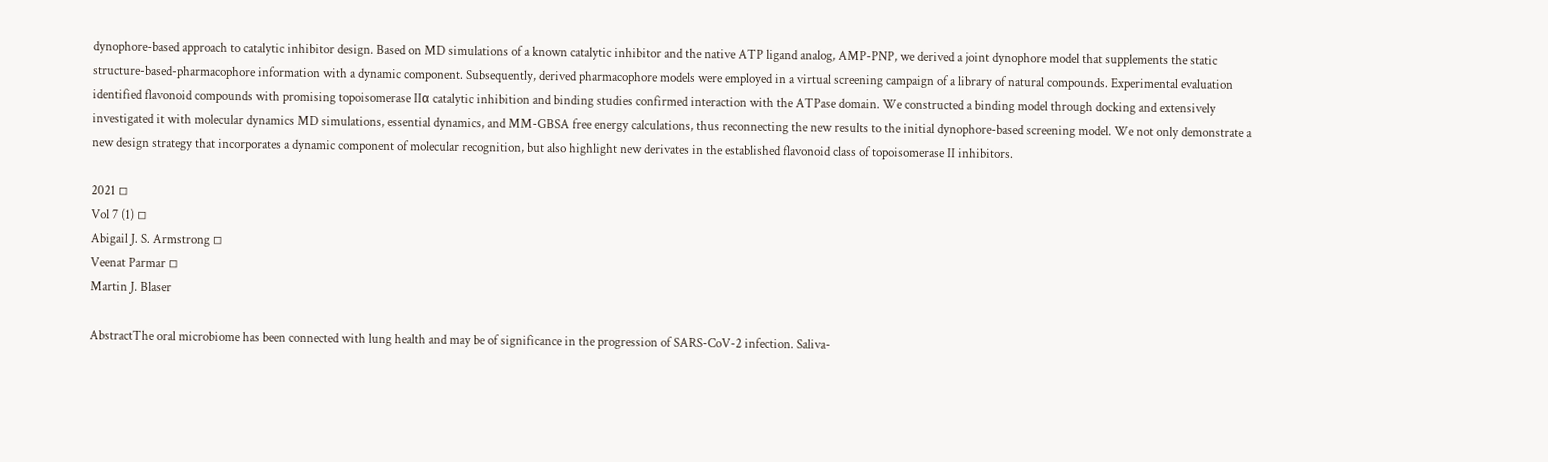dynophore-based approach to catalytic inhibitor design. Based on MD simulations of a known catalytic inhibitor and the native ATP ligand analog, AMP-PNP, we derived a joint dynophore model that supplements the static structure-based-pharmacophore information with a dynamic component. Subsequently, derived pharmacophore models were employed in a virtual screening campaign of a library of natural compounds. Experimental evaluation identified flavonoid compounds with promising topoisomerase IIα catalytic inhibition and binding studies confirmed interaction with the ATPase domain. We constructed a binding model through docking and extensively investigated it with molecular dynamics MD simulations, essential dynamics, and MM-GBSA free energy calculations, thus reconnecting the new results to the initial dynophore-based screening model. We not only demonstrate a new design strategy that incorporates a dynamic component of molecular recognition, but also highlight new derivates in the established flavonoid class of topoisomerase II inhibitors.

2021 ◽
Vol 7 (1) ◽
Abigail J. S. Armstrong ◽
Veenat Parmar ◽
Martin J. Blaser

AbstractThe oral microbiome has been connected with lung health and may be of significance in the progression of SARS-CoV-2 infection. Saliva-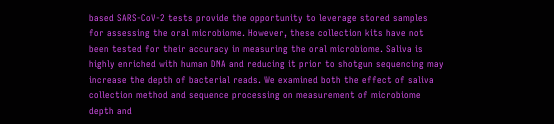based SARS-CoV-2 tests provide the opportunity to leverage stored samples for assessing the oral microbiome. However, these collection kits have not been tested for their accuracy in measuring the oral microbiome. Saliva is highly enriched with human DNA and reducing it prior to shotgun sequencing may increase the depth of bacterial reads. We examined both the effect of saliva collection method and sequence processing on measurement of microbiome depth and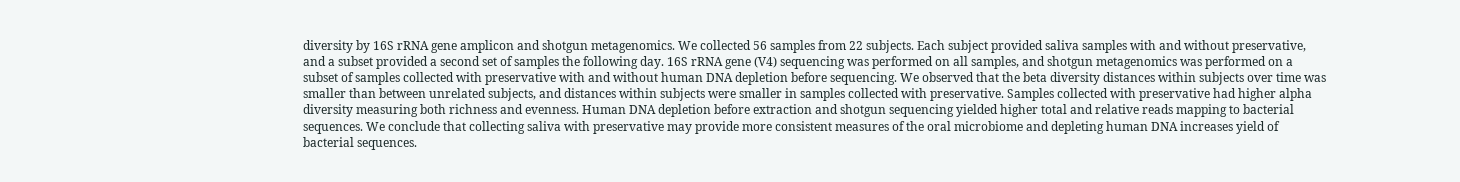diversity by 16S rRNA gene amplicon and shotgun metagenomics. We collected 56 samples from 22 subjects. Each subject provided saliva samples with and without preservative, and a subset provided a second set of samples the following day. 16S rRNA gene (V4) sequencing was performed on all samples, and shotgun metagenomics was performed on a subset of samples collected with preservative with and without human DNA depletion before sequencing. We observed that the beta diversity distances within subjects over time was smaller than between unrelated subjects, and distances within subjects were smaller in samples collected with preservative. Samples collected with preservative had higher alpha diversity measuring both richness and evenness. Human DNA depletion before extraction and shotgun sequencing yielded higher total and relative reads mapping to bacterial sequences. We conclude that collecting saliva with preservative may provide more consistent measures of the oral microbiome and depleting human DNA increases yield of bacterial sequences.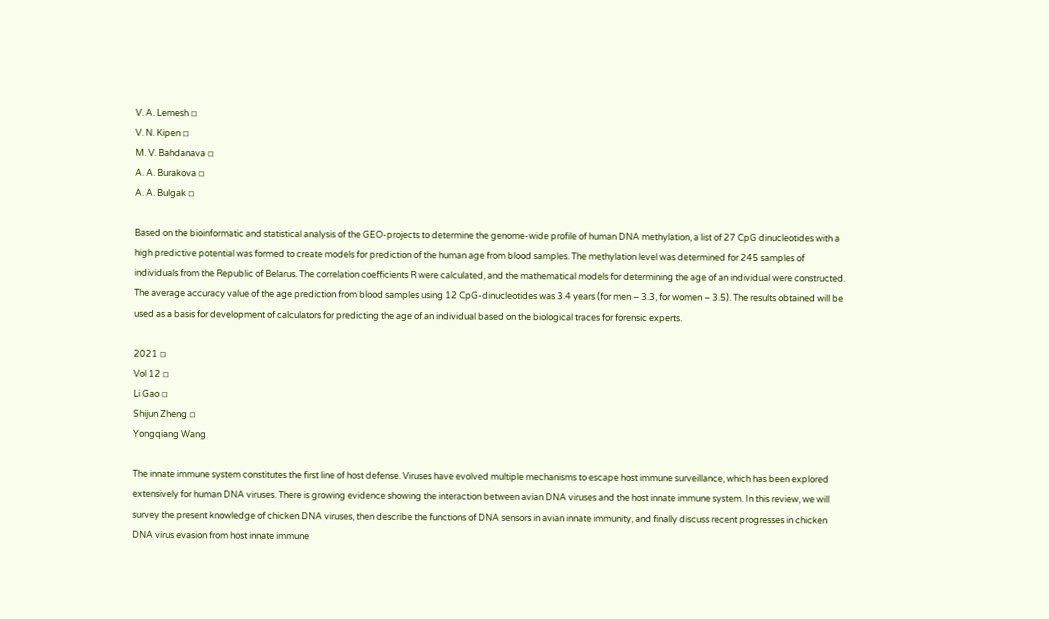V. A. Lemesh ◽
V. N. Kipen ◽
M. V. Bahdanava ◽
A. A. Burakova ◽
A. A. Bulgak ◽

Based on the bioinformatic and statistical analysis of the GEO-projects to determine the genome-wide profile of human DNA methylation, a list of 27 CpG dinucleotides with a high predictive potential was formed to create models for prediction of the human age from blood samples. The methylation level was determined for 245 samples of individuals from the Republic of Belarus. The correlation coefficients R were calculated, and the mathematical models for determining the age of an individual were constructed. The average accuracy value of the age prediction from blood samples using 12 CpG-dinucleotides was 3.4 years (for men – 3.3, for women – 3.5). The results obtained will be used as a basis for development of calculators for predicting the age of an individual based on the biological traces for forensic experts.

2021 ◽
Vol 12 ◽
Li Gao ◽
Shijun Zheng ◽
Yongqiang Wang

The innate immune system constitutes the first line of host defense. Viruses have evolved multiple mechanisms to escape host immune surveillance, which has been explored extensively for human DNA viruses. There is growing evidence showing the interaction between avian DNA viruses and the host innate immune system. In this review, we will survey the present knowledge of chicken DNA viruses, then describe the functions of DNA sensors in avian innate immunity, and finally discuss recent progresses in chicken DNA virus evasion from host innate immune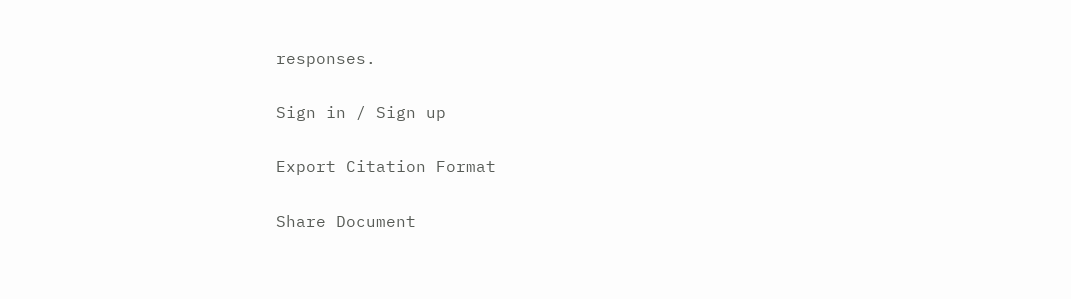responses.

Sign in / Sign up

Export Citation Format

Share Document